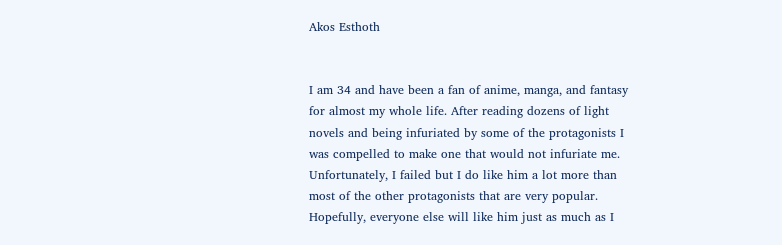Akos Esthoth


I am 34 and have been a fan of anime, manga, and fantasy for almost my whole life. After reading dozens of light novels and being infuriated by some of the protagonists I was compelled to make one that would not infuriate me. Unfortunately, I failed but I do like him a lot more than most of the other protagonists that are very popular. Hopefully, everyone else will like him just as much as I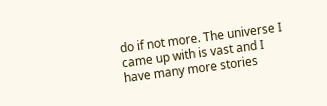do if not more. The universe I came up with is vast and I have many more stories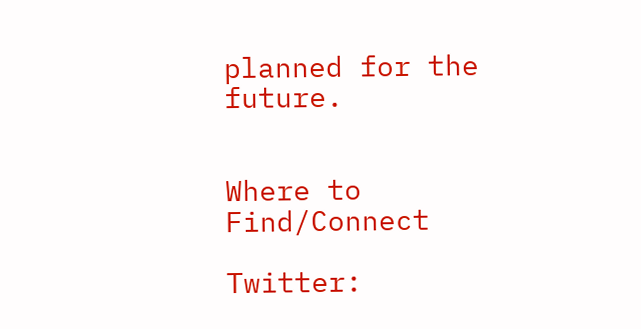planned for the future.


Where to Find/Connect

Twitter: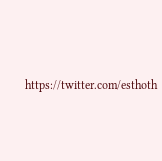https://twitter.com/esthoth